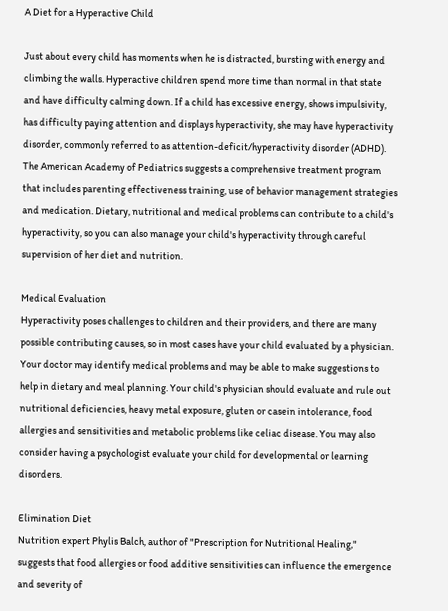A Diet for a Hyperactive Child

Just about every child has moments when he is distracted, bursting with energy and climbing the walls. Hyperactive children spend more time than normal in that state and have difficulty calming down. If a child has excessive energy, shows impulsivity, has difficulty paying attention and displays hyperactivity, she may have hyperactivity disorder, commonly referred to as attention-deficit/hyperactivity disorder (ADHD). The American Academy of Pediatrics suggests a comprehensive treatment program that includes parenting effectiveness training, use of behavior management strategies and medication. Dietary, nutritional and medical problems can contribute to a child's hyperactivity, so you can also manage your child's hyperactivity through careful supervision of her diet and nutrition.

Medical Evaluation
Hyperactivity poses challenges to children and their providers, and there are many possible contributing causes, so in most cases have your child evaluated by a physician. Your doctor may identify medical problems and may be able to make suggestions to help in dietary and meal planning. Your child's physician should evaluate and rule out nutritional deficiencies, heavy metal exposure, gluten or casein intolerance, food allergies and sensitivities and metabolic problems like celiac disease. You may also consider having a psychologist evaluate your child for developmental or learning disorders.

Elimination Diet
Nutrition expert Phylis Balch, author of "Prescription for Nutritional Healing," suggests that food allergies or food additive sensitivities can influence the emergence and severity of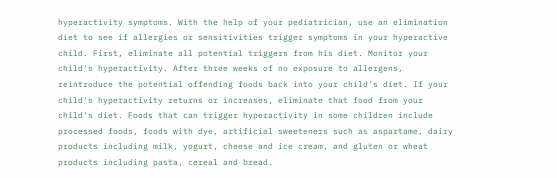hyperactivity symptoms. With the help of your pediatrician, use an elimination diet to see if allergies or sensitivities trigger symptoms in your hyperactive child. First, eliminate all potential triggers from his diet. Monitor your child's hyperactivity. After three weeks of no exposure to allergens, reintroduce the potential offending foods back into your child's diet. If your child's hyperactivity returns or increases, eliminate that food from your child's diet. Foods that can trigger hyperactivity in some children include processed foods, foods with dye, artificial sweeteners such as aspartame, dairy products including milk, yogurt, cheese and ice cream, and gluten or wheat products including pasta, cereal and bread.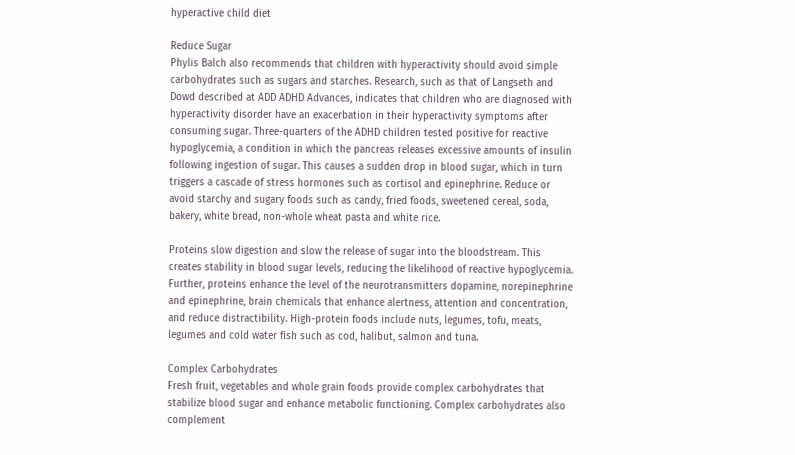hyperactive child diet

Reduce Sugar
Phylis Balch also recommends that children with hyperactivity should avoid simple carbohydrates such as sugars and starches. Research, such as that of Langseth and Dowd described at ADD ADHD Advances, indicates that children who are diagnosed with hyperactivity disorder have an exacerbation in their hyperactivity symptoms after consuming sugar. Three-quarters of the ADHD children tested positive for reactive hypoglycemia, a condition in which the pancreas releases excessive amounts of insulin following ingestion of sugar. This causes a sudden drop in blood sugar, which in turn triggers a cascade of stress hormones such as cortisol and epinephrine. Reduce or avoid starchy and sugary foods such as candy, fried foods, sweetened cereal, soda, bakery, white bread, non-whole wheat pasta and white rice.

Proteins slow digestion and slow the release of sugar into the bloodstream. This creates stability in blood sugar levels, reducing the likelihood of reactive hypoglycemia. Further, proteins enhance the level of the neurotransmitters dopamine, norepinephrine and epinephrine, brain chemicals that enhance alertness, attention and concentration, and reduce distractibility. High-protein foods include nuts, legumes, tofu, meats, legumes and cold water fish such as cod, halibut, salmon and tuna.

Complex Carbohydrates
Fresh fruit, vegetables and whole grain foods provide complex carbohydrates that stabilize blood sugar and enhance metabolic functioning. Complex carbohydrates also complement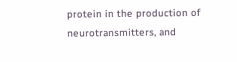protein in the production of neurotransmitters, and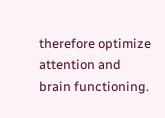therefore optimize attention and brain functioning.